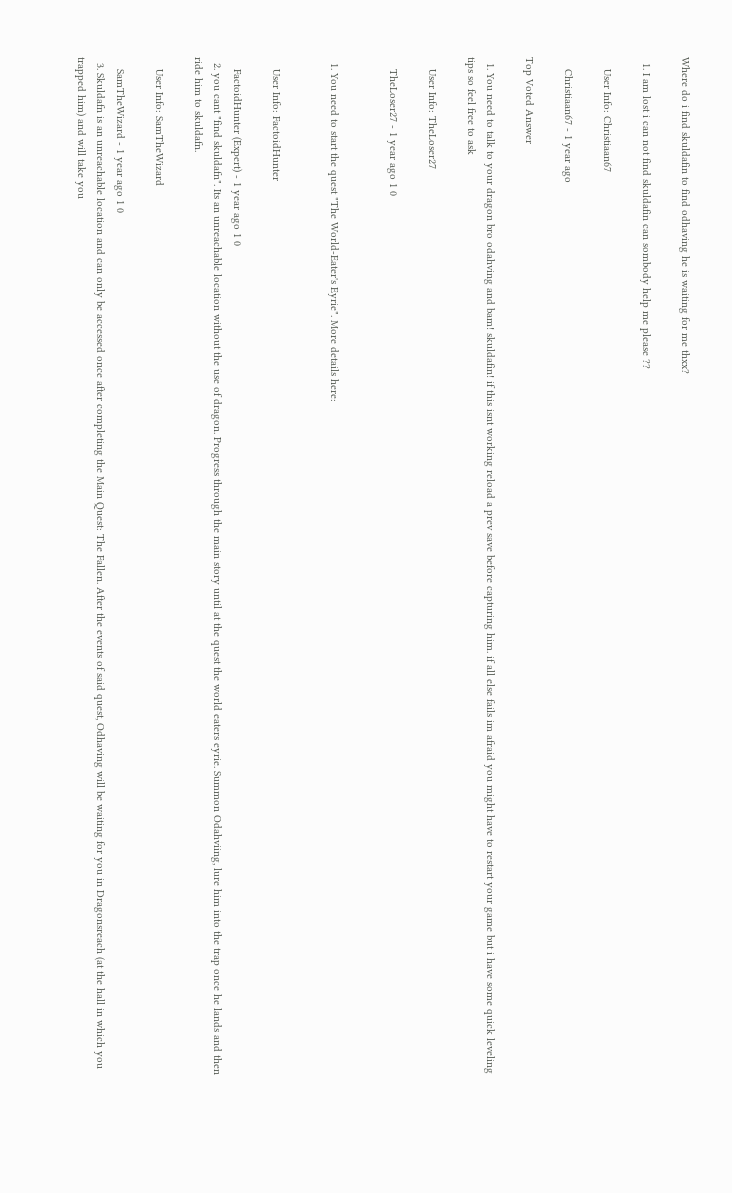Where do i find skuldafin to find odhaving he is waiting for me thxx?

  1. I am lost i can not find skuldafin can sombody help me please ??

    User Info: Christiaan67

    Christiaan67 - 1 year ago

Top Voted Answer

  1. You need to talk to your dragon bro odahving and bam! skuldafin! if this isnt working reload a prev save before capturing him. if all else fails im afraid you might have to restart your game but i have some quick leveling tips so feel free to ask

    User Info: TheLoser27

    TheLoser27 - 1 year ago 1 0


  1. You need to start the quest "The World-Eater's Eyrie". More details here:


    User Info: FactoidHunter

    FactoidHunter (Expert) - 1 year ago 1 0
  2. you cant "find skuldafn". Its an unreachable location without the use of dragon. Progress through the main story until at the quest the world eaters eyrie. Summon Odahviing, lure him into the trap once he lands and then ride him to skuldafn.

    User Info: SamTheWizard

    SamTheWizard - 1 year ago 1 0
  3. Skuldafn is an unreachable location and can only be accessed once after completing the Main Quest: The Fallen. After the events of said quest, Odhaving will be waiting for you in Dragonsreach (at the hall in which you trapped him) and will take you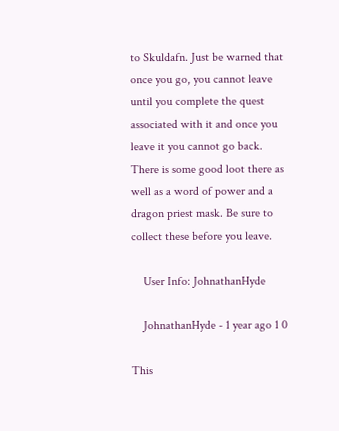to Skuldafn. Just be warned that once you go, you cannot leave until you complete the quest associated with it and once you leave it you cannot go back. There is some good loot there as well as a word of power and a dragon priest mask. Be sure to collect these before you leave.

    User Info: JohnathanHyde

    JohnathanHyde - 1 year ago 1 0

This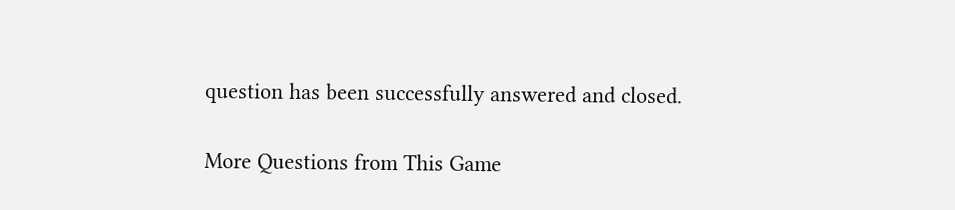question has been successfully answered and closed.

More Questions from This Game